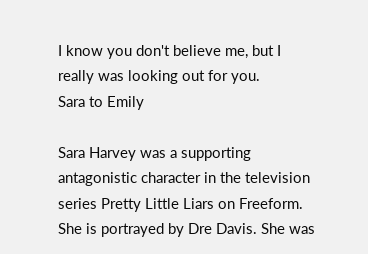I know you don't believe me, but I really was looking out for you.
Sara to Emily

Sara Harvey was a supporting antagonistic character in the television series Pretty Little Liars on Freeform. She is portrayed by Dre Davis. She was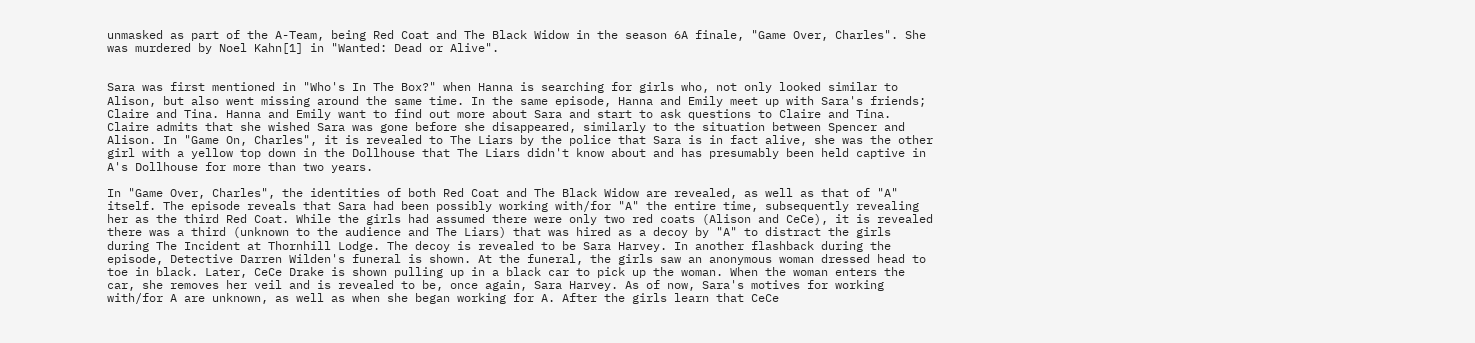unmasked as part of the A-Team, being Red Coat and The Black Widow in the season 6A finale, "Game Over, Charles". She was murdered by Noel Kahn[1] in "Wanted: Dead or Alive".


Sara was first mentioned in "Who's In The Box?" when Hanna is searching for girls who, not only looked similar to Alison, but also went missing around the same time. In the same episode, Hanna and Emily meet up with Sara's friends; Claire and Tina. Hanna and Emily want to find out more about Sara and start to ask questions to Claire and Tina. Claire admits that she wished Sara was gone before she disappeared, similarly to the situation between Spencer and Alison. In "Game On, Charles", it is revealed to The Liars by the police that Sara is in fact alive, she was the other girl with a yellow top down in the Dollhouse that The Liars didn't know about and has presumably been held captive in A's Dollhouse for more than two years.

In "Game Over, Charles", the identities of both Red Coat and The Black Widow are revealed, as well as that of "A" itself. The episode reveals that Sara had been possibly working with/for "A" the entire time, subsequently revealing her as the third Red Coat. While the girls had assumed there were only two red coats (Alison and CeCe), it is revealed there was a third (unknown to the audience and The Liars) that was hired as a decoy by "A" to distract the girls during The Incident at Thornhill Lodge. The decoy is revealed to be Sara Harvey. In another flashback during the episode, Detective Darren Wilden's funeral is shown. At the funeral, the girls saw an anonymous woman dressed head to toe in black. Later, CeCe Drake is shown pulling up in a black car to pick up the woman. When the woman enters the car, she removes her veil and is revealed to be, once again, Sara Harvey. As of now, Sara's motives for working with/for A are unknown, as well as when she began working for A. After the girls learn that CeCe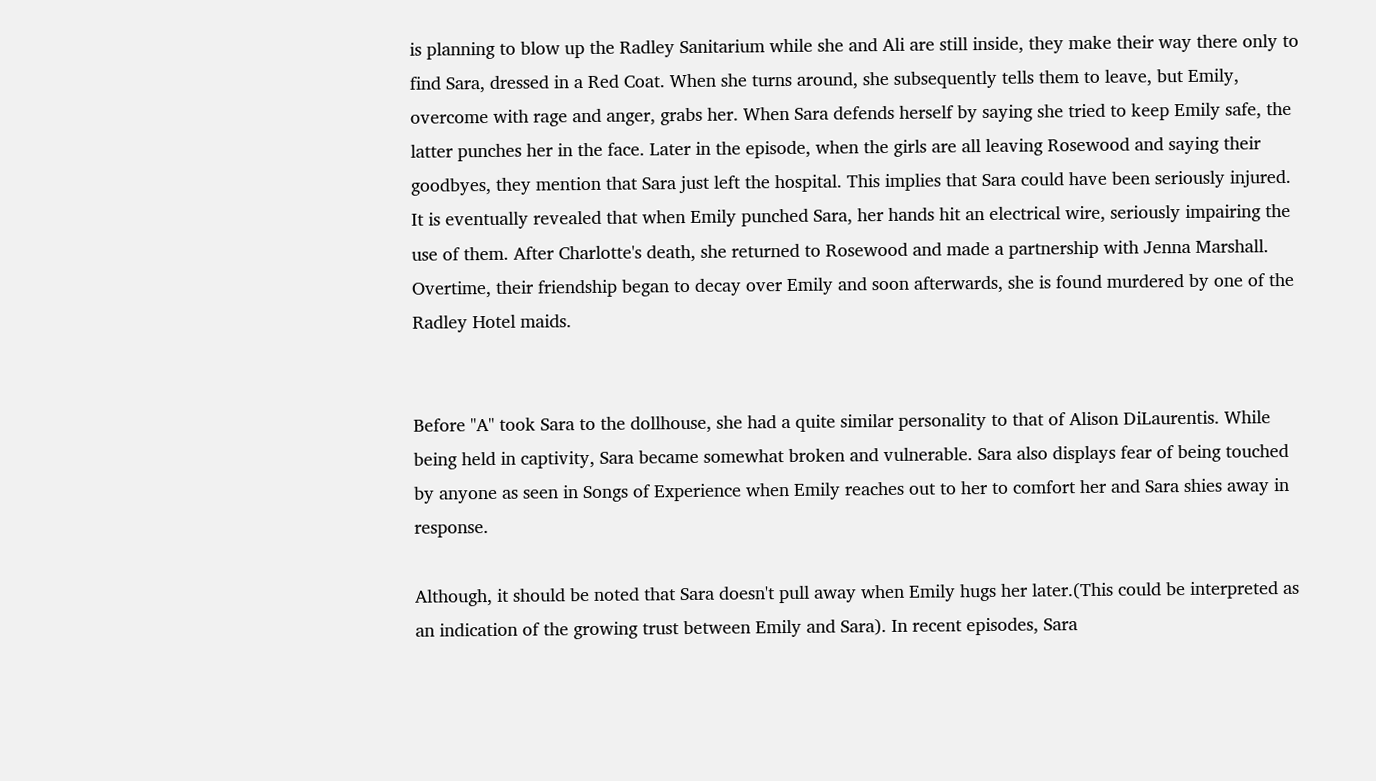is planning to blow up the Radley Sanitarium while she and Ali are still inside, they make their way there only to find Sara, dressed in a Red Coat. When she turns around, she subsequently tells them to leave, but Emily, overcome with rage and anger, grabs her. When Sara defends herself by saying she tried to keep Emily safe, the latter punches her in the face. Later in the episode, when the girls are all leaving Rosewood and saying their goodbyes, they mention that Sara just left the hospital. This implies that Sara could have been seriously injured. It is eventually revealed that when Emily punched Sara, her hands hit an electrical wire, seriously impairing the use of them. After Charlotte's death, she returned to Rosewood and made a partnership with Jenna Marshall. Overtime, their friendship began to decay over Emily and soon afterwards, she is found murdered by one of the Radley Hotel maids.


Before "A" took Sara to the dollhouse, she had a quite similar personality to that of Alison DiLaurentis. While being held in captivity, Sara became somewhat broken and vulnerable. Sara also displays fear of being touched by anyone as seen in Songs of Experience when Emily reaches out to her to comfort her and Sara shies away in response.

Although, it should be noted that Sara doesn't pull away when Emily hugs her later.(This could be interpreted as an indication of the growing trust between Emily and Sara). In recent episodes, Sara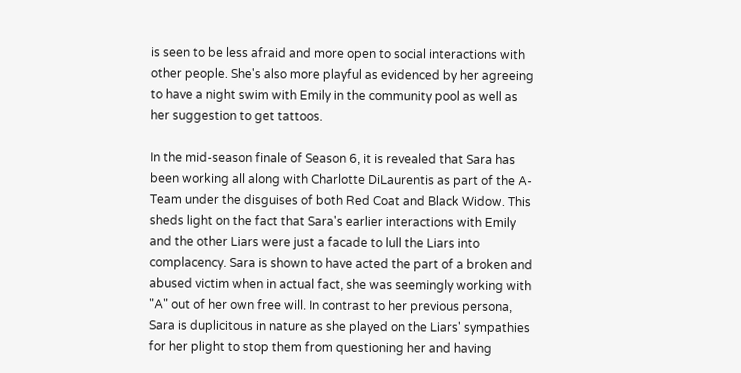is seen to be less afraid and more open to social interactions with other people. She's also more playful as evidenced by her agreeing to have a night swim with Emily in the community pool as well as her suggestion to get tattoos.

In the mid-season finale of Season 6, it is revealed that Sara has been working all along with Charlotte DiLaurentis as part of the A-Team under the disguises of both Red Coat and Black Widow. This sheds light on the fact that Sara's earlier interactions with Emily and the other Liars were just a facade to lull the Liars into complacency. Sara is shown to have acted the part of a broken and abused victim when in actual fact, she was seemingly working with "A" out of her own free will. In contrast to her previous persona, Sara is duplicitous in nature as she played on the Liars' sympathies for her plight to stop them from questioning her and having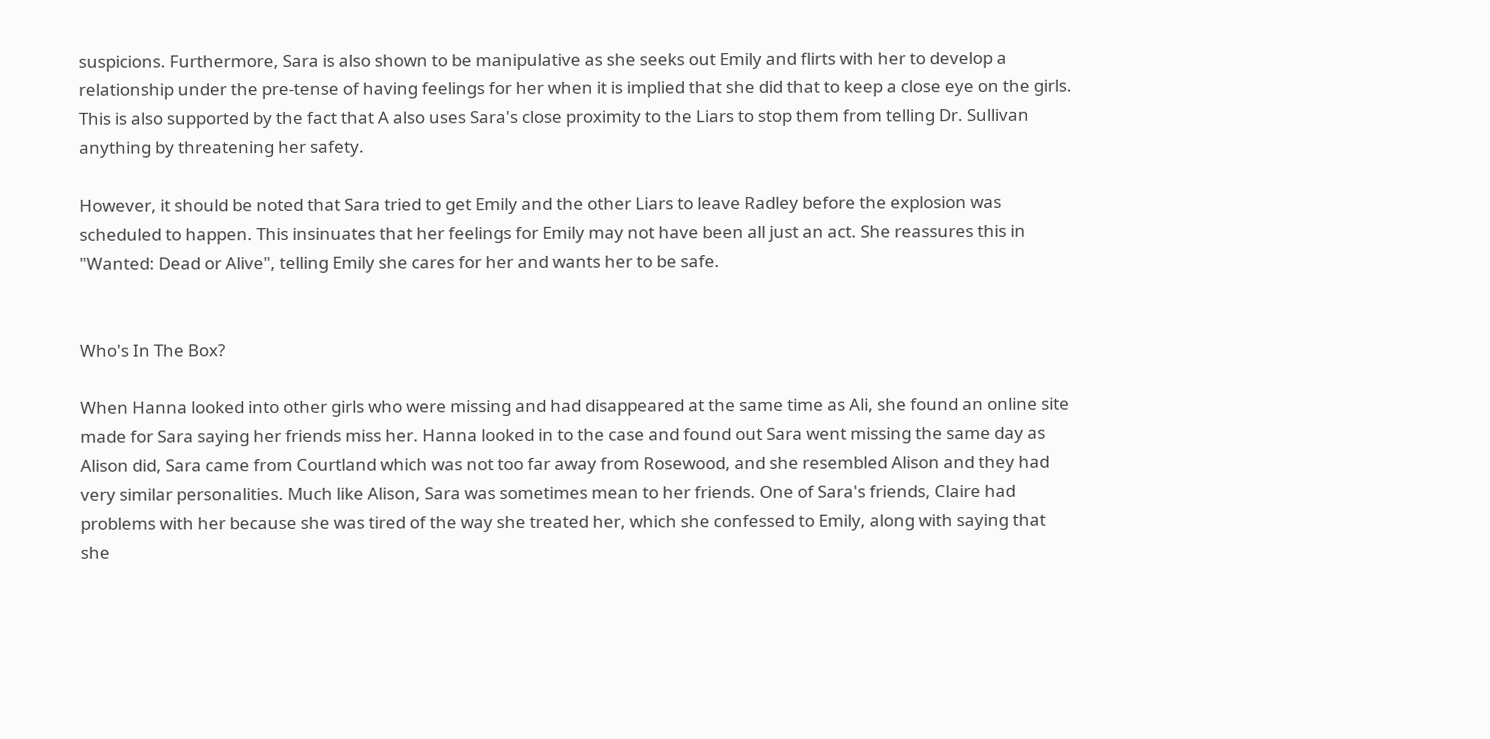suspicions. Furthermore, Sara is also shown to be manipulative as she seeks out Emily and flirts with her to develop a relationship under the pre-tense of having feelings for her when it is implied that she did that to keep a close eye on the girls. This is also supported by the fact that A also uses Sara's close proximity to the Liars to stop them from telling Dr. Sullivan anything by threatening her safety.

However, it should be noted that Sara tried to get Emily and the other Liars to leave Radley before the explosion was scheduled to happen. This insinuates that her feelings for Emily may not have been all just an act. She reassures this in "Wanted: Dead or Alive", telling Emily she cares for her and wants her to be safe.


Who's In The Box?

When Hanna looked into other girls who were missing and had disappeared at the same time as Ali, she found an online site made for Sara saying her friends miss her. Hanna looked in to the case and found out Sara went missing the same day as Alison did, Sara came from Courtland which was not too far away from Rosewood, and she resembled Alison and they had very similar personalities. Much like Alison, Sara was sometimes mean to her friends. One of Sara's friends, Claire had problems with her because she was tired of the way she treated her, which she confessed to Emily, along with saying that she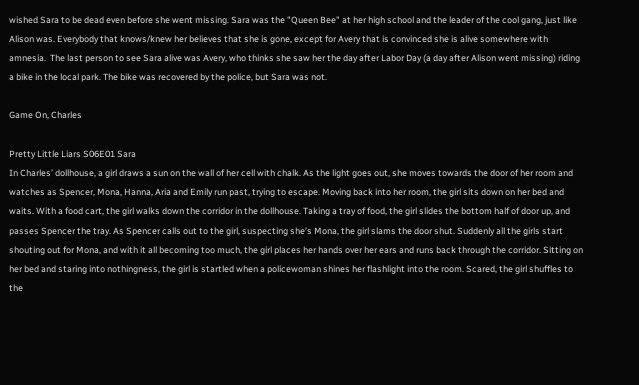wished Sara to be dead even before she went missing. Sara was the "Queen Bee" at her high school and the leader of the cool gang, just like Alison was. Everybody that knows/knew her believes that she is gone, except for Avery that is convinced she is alive somewhere with amnesia.  The last person to see Sara alive was Avery, who thinks she saw her the day after Labor Day (a day after Alison went missing) riding a bike in the local park. The bike was recovered by the police, but Sara was not.

Game On, Charles

Pretty Little Liars S06E01 Sara
In Charles’ dollhouse, a girl draws a sun on the wall of her cell with chalk. As the light goes out, she moves towards the door of her room and watches as Spencer, Mona, Hanna, Aria and Emily run past, trying to escape. Moving back into her room, the girl sits down on her bed and waits. With a food cart, the girl walks down the corridor in the dollhouse. Taking a tray of food, the girl slides the bottom half of door up, and passes Spencer the tray. As Spencer calls out to the girl, suspecting she’s Mona, the girl slams the door shut. Suddenly all the girls start shouting out for Mona, and with it all becoming too much, the girl places her hands over her ears and runs back through the corridor. Sitting on her bed and staring into nothingness, the girl is startled when a policewoman shines her flashlight into the room. Scared, the girl shuffles to the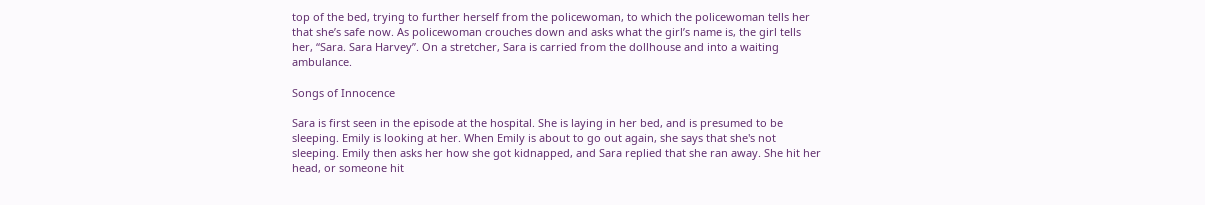top of the bed, trying to further herself from the policewoman, to which the policewoman tells her that she’s safe now. As policewoman crouches down and asks what the girl’s name is, the girl tells her, “Sara. Sara Harvey”. On a stretcher, Sara is carried from the dollhouse and into a waiting ambulance.

Songs of Innocence

Sara is first seen in the episode at the hospital. She is laying in her bed, and is presumed to be sleeping. Emily is looking at her. When Emily is about to go out again, she says that she's not sleeping. Emily then asks her how she got kidnapped, and Sara replied that she ran away. She hit her head, or someone hit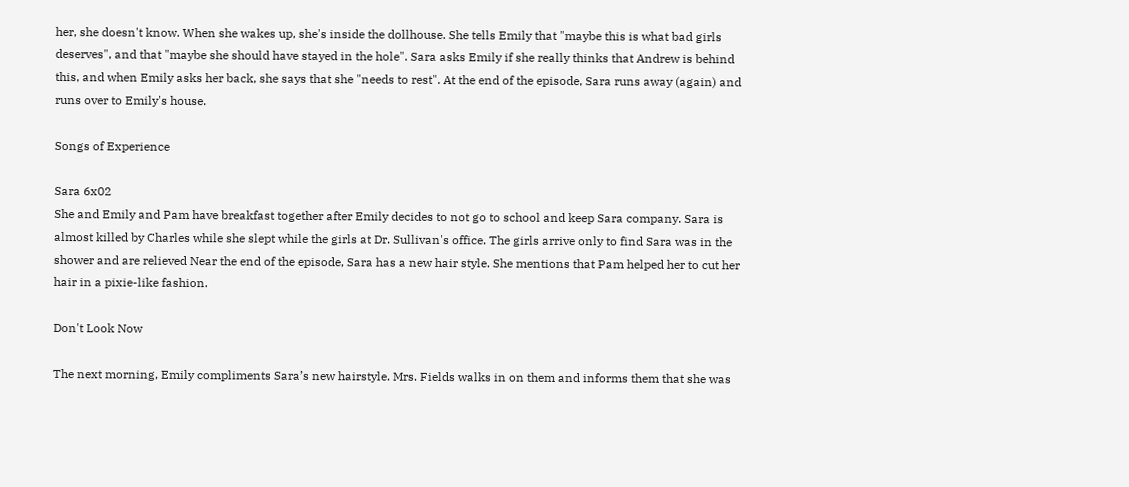her, she doesn't know. When she wakes up, she's inside the dollhouse. She tells Emily that "maybe this is what bad girls deserves", and that "maybe she should have stayed in the hole". Sara asks Emily if she really thinks that Andrew is behind this, and when Emily asks her back, she says that she "needs to rest". At the end of the episode, Sara runs away (again) and runs over to Emily's house.

Songs of Experience

Sara 6x02
She and Emily and Pam have breakfast together after Emily decides to not go to school and keep Sara company. Sara is almost killed by Charles while she slept while the girls at Dr. Sullivan's office. The girls arrive only to find Sara was in the shower and are relieved Near the end of the episode, Sara has a new hair style. She mentions that Pam helped her to cut her hair in a pixie-like fashion.

Don't Look Now

The next morning, Emily compliments Sara’s new hairstyle. Mrs. Fields walks in on them and informs them that she was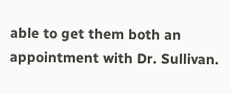able to get them both an appointment with Dr. Sullivan.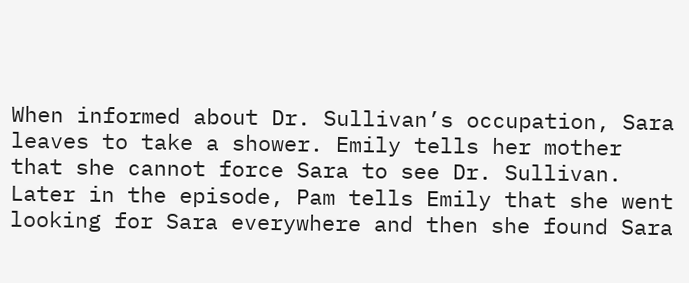When informed about Dr. Sullivan’s occupation, Sara leaves to take a shower. Emily tells her mother that she cannot force Sara to see Dr. Sullivan. Later in the episode, Pam tells Emily that she went looking for Sara everywhere and then she found Sara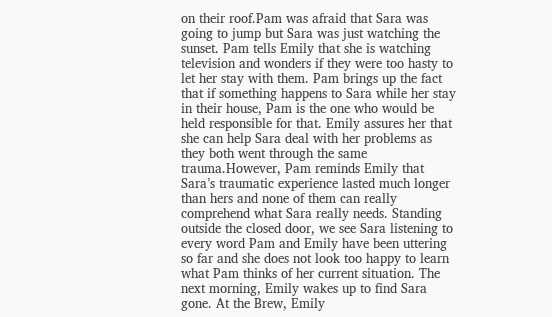on their roof.Pam was afraid that Sara was going to jump but Sara was just watching the sunset. Pam tells Emily that she is watching television and wonders if they were too hasty to let her stay with them. Pam brings up the fact that if something happens to Sara while her stay in their house, Pam is the one who would be held responsible for that. Emily assures her that she can help Sara deal with her problems as they both went through the same trauma.However, Pam reminds Emily that Sara’s traumatic experience lasted much longer than hers and none of them can really comprehend what Sara really needs. Standing outside the closed door, we see Sara listening to every word Pam and Emily have been uttering so far and she does not look too happy to learn what Pam thinks of her current situation. The next morning, Emily wakes up to find Sara gone. At the Brew, Emily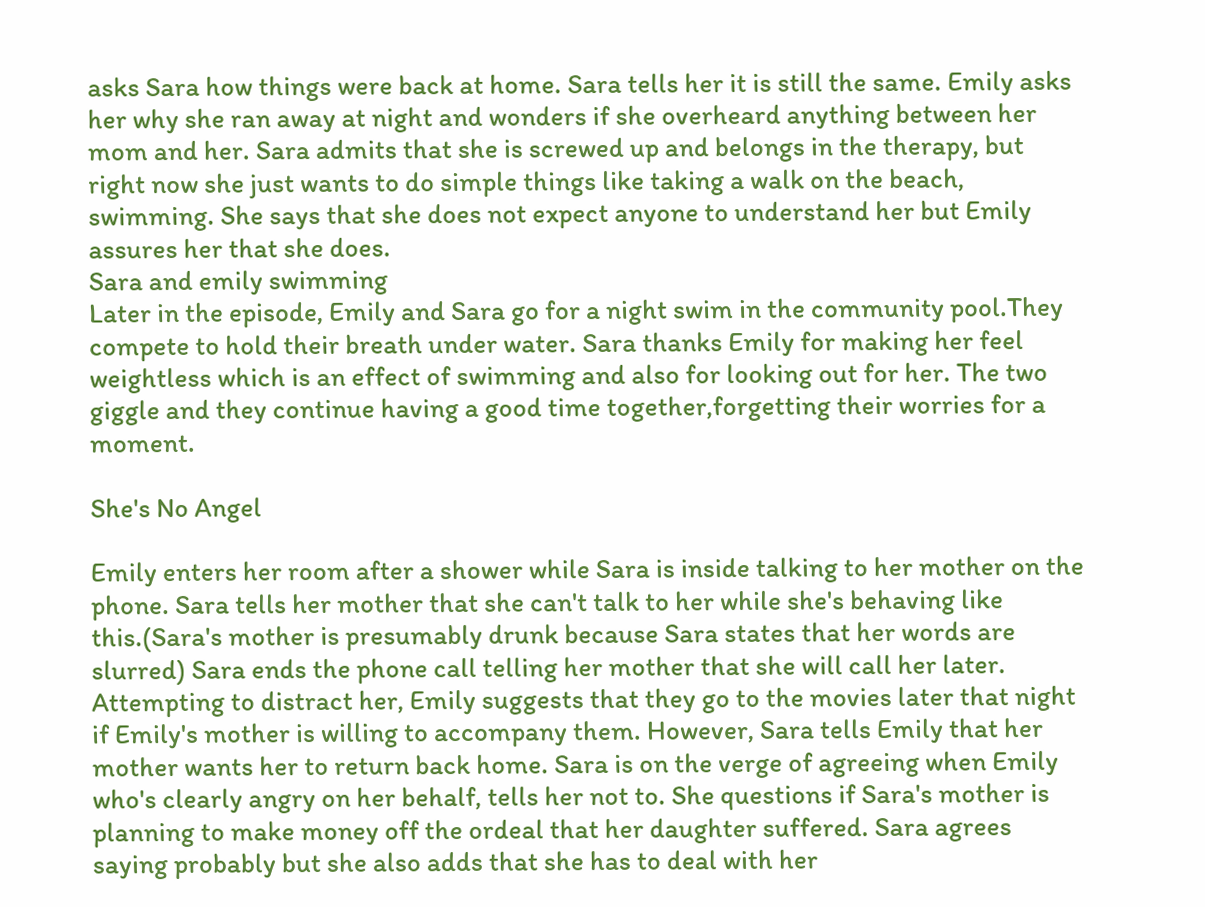asks Sara how things were back at home. Sara tells her it is still the same. Emily asks her why she ran away at night and wonders if she overheard anything between her mom and her. Sara admits that she is screwed up and belongs in the therapy, but right now she just wants to do simple things like taking a walk on the beach, swimming. She says that she does not expect anyone to understand her but Emily assures her that she does.
Sara and emily swimming
Later in the episode, Emily and Sara go for a night swim in the community pool.They compete to hold their breath under water. Sara thanks Emily for making her feel weightless which is an effect of swimming and also for looking out for her. The two giggle and they continue having a good time together,forgetting their worries for a moment.

She's No Angel

Emily enters her room after a shower while Sara is inside talking to her mother on the phone. Sara tells her mother that she can't talk to her while she's behaving like this.(Sara's mother is presumably drunk because Sara states that her words are slurred) Sara ends the phone call telling her mother that she will call her later. Attempting to distract her, Emily suggests that they go to the movies later that night if Emily's mother is willing to accompany them. However, Sara tells Emily that her mother wants her to return back home. Sara is on the verge of agreeing when Emily who's clearly angry on her behalf, tells her not to. She questions if Sara's mother is planning to make money off the ordeal that her daughter suffered. Sara agrees saying probably but she also adds that she has to deal with her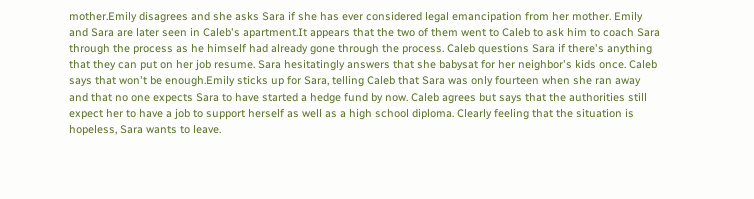mother.Emily disagrees and she asks Sara if she has ever considered legal emancipation from her mother. Emily and Sara are later seen in Caleb's apartment.It appears that the two of them went to Caleb to ask him to coach Sara through the process as he himself had already gone through the process. Caleb questions Sara if there's anything that they can put on her job resume. Sara hesitatingly answers that she babysat for her neighbor's kids once. Caleb says that won't be enough.Emily sticks up for Sara, telling Caleb that Sara was only fourteen when she ran away and that no one expects Sara to have started a hedge fund by now. Caleb agrees but says that the authorities still expect her to have a job to support herself as well as a high school diploma. Clearly feeling that the situation is hopeless, Sara wants to leave.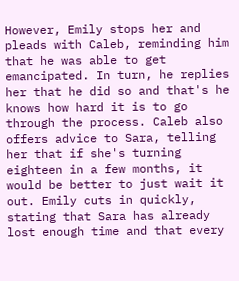However, Emily stops her and pleads with Caleb, reminding him that he was able to get emancipated. In turn, he replies her that he did so and that's he knows how hard it is to go through the process. Caleb also offers advice to Sara, telling her that if she's turning eighteen in a few months, it would be better to just wait it out. Emily cuts in quickly, stating that Sara has already lost enough time and that every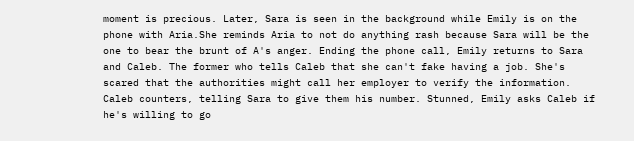moment is precious. Later, Sara is seen in the background while Emily is on the phone with Aria.She reminds Aria to not do anything rash because Sara will be the one to bear the brunt of A's anger. Ending the phone call, Emily returns to Sara and Caleb. The former who tells Caleb that she can't fake having a job. She's scared that the authorities might call her employer to verify the information. Caleb counters, telling Sara to give them his number. Stunned, Emily asks Caleb if he's willing to go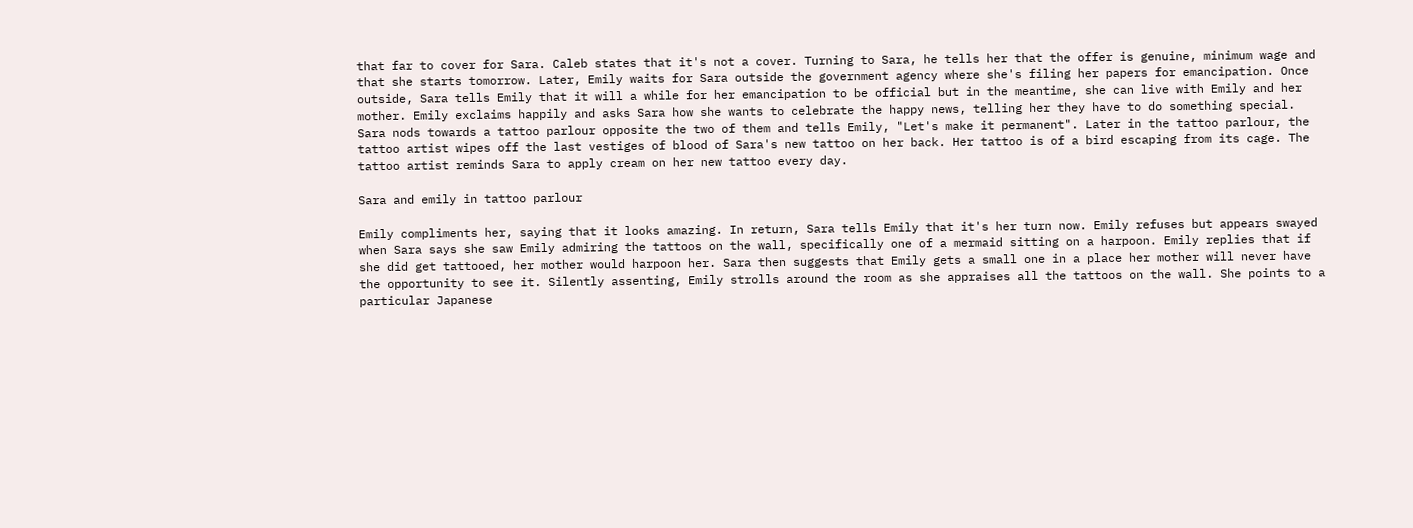that far to cover for Sara. Caleb states that it's not a cover. Turning to Sara, he tells her that the offer is genuine, minimum wage and that she starts tomorrow. Later, Emily waits for Sara outside the government agency where she's filing her papers for emancipation. Once outside, Sara tells Emily that it will a while for her emancipation to be official but in the meantime, she can live with Emily and her mother. Emily exclaims happily and asks Sara how she wants to celebrate the happy news, telling her they have to do something special. Sara nods towards a tattoo parlour opposite the two of them and tells Emily, "Let's make it permanent". Later in the tattoo parlour, the tattoo artist wipes off the last vestiges of blood of Sara's new tattoo on her back. Her tattoo is of a bird escaping from its cage. The tattoo artist reminds Sara to apply cream on her new tattoo every day.

Sara and emily in tattoo parlour

Emily compliments her, saying that it looks amazing. In return, Sara tells Emily that it's her turn now. Emily refuses but appears swayed when Sara says she saw Emily admiring the tattoos on the wall, specifically one of a mermaid sitting on a harpoon. Emily replies that if she did get tattooed, her mother would harpoon her. Sara then suggests that Emily gets a small one in a place her mother will never have the opportunity to see it. Silently assenting, Emily strolls around the room as she appraises all the tattoos on the wall. She points to a particular Japanese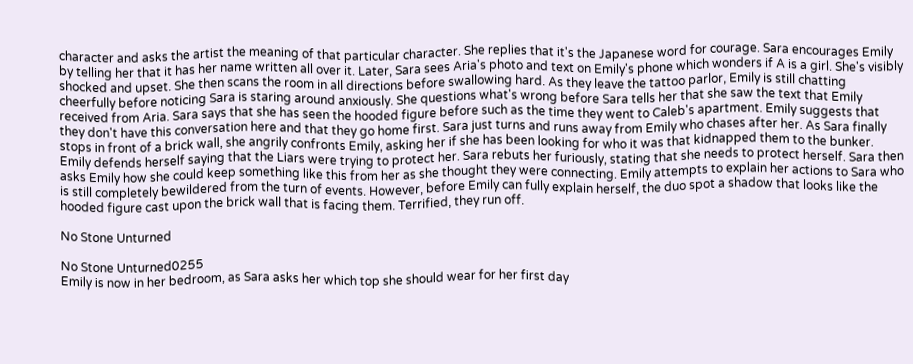character and asks the artist the meaning of that particular character. She replies that it's the Japanese word for courage. Sara encourages Emily by telling her that it has her name written all over it. Later, Sara sees Aria's photo and text on Emily's phone which wonders if A is a girl. She's visibly shocked and upset. She then scans the room in all directions before swallowing hard. As they leave the tattoo parlor, Emily is still chatting cheerfully before noticing Sara is staring around anxiously. She questions what's wrong before Sara tells her that she saw the text that Emily received from Aria. Sara says that she has seen the hooded figure before such as the time they went to Caleb's apartment. Emily suggests that they don't have this conversation here and that they go home first. Sara just turns and runs away from Emily who chases after her. As Sara finally stops in front of a brick wall, she angrily confronts Emily, asking her if she has been looking for who it was that kidnapped them to the bunker. Emily defends herself saying that the Liars were trying to protect her. Sara rebuts her furiously, stating that she needs to protect herself. Sara then asks Emily how she could keep something like this from her as she thought they were connecting. Emily attempts to explain her actions to Sara who is still completely bewildered from the turn of events. However, before Emily can fully explain herself, the duo spot a shadow that looks like the hooded figure cast upon the brick wall that is facing them. Terrified, they run off.

No Stone Unturned

No Stone Unturned0255
Emily is now in her bedroom, as Sara asks her which top she should wear for her first day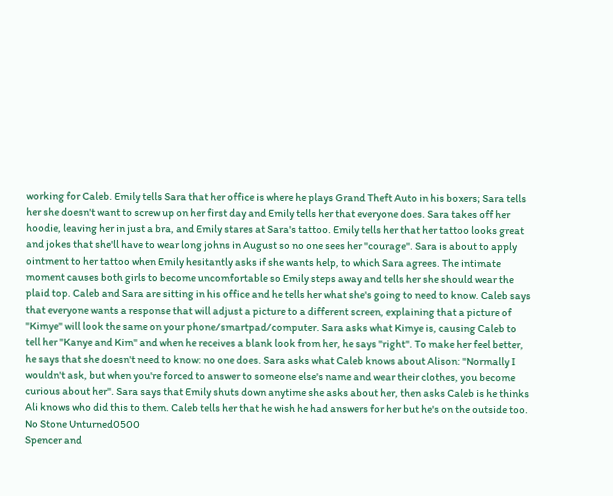working for Caleb. Emily tells Sara that her office is where he plays Grand Theft Auto in his boxers; Sara tells her she doesn't want to screw up on her first day and Emily tells her that everyone does. Sara takes off her hoodie, leaving her in just a bra, and Emily stares at Sara's tattoo. Emily tells her that her tattoo looks great and jokes that she'll have to wear long johns in August so no one sees her "courage". Sara is about to apply ointment to her tattoo when Emily hesitantly asks if she wants help, to which Sara agrees. The intimate moment causes both girls to become uncomfortable so Emily steps away and tells her she should wear the plaid top. Caleb and Sara are sitting in his office and he tells her what she's going to need to know. Caleb says that everyone wants a response that will adjust a picture to a different screen, explaining that a picture of "Kimye" will look the same on your phone/smartpad/computer. Sara asks what Kimye is, causing Caleb to tell her "Kanye and Kim" and when he receives a blank look from her, he says "right". To make her feel better, he says that she doesn't need to know: no one does. Sara asks what Caleb knows about Alison: "Normally I wouldn't ask, but when you're forced to answer to someone else's name and wear their clothes, you become curious about her". Sara says that Emily shuts down anytime she asks about her, then asks Caleb is he thinks Ali knows who did this to them. Caleb tells her that he wish he had answers for her but he's on the outside too.
No Stone Unturned0500
Spencer and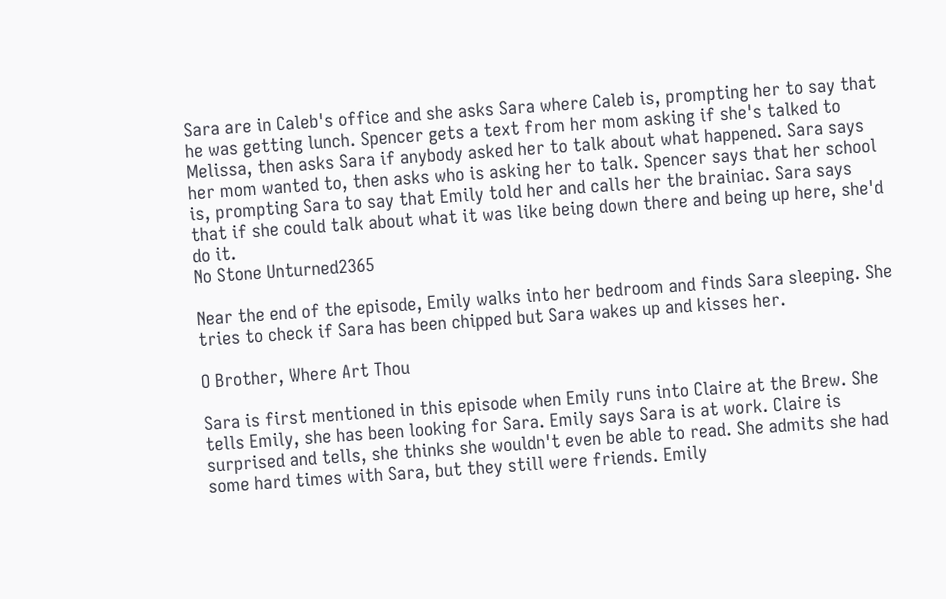Sara are in Caleb's office and she asks Sara where Caleb is, prompting her to say that he was getting lunch. Spencer gets a text from her mom asking if she's talked to Melissa, then asks Sara if anybody asked her to talk about what happened. Sara says her mom wanted to, then asks who is asking her to talk. Spencer says that her school is, prompting Sara to say that Emily told her and calls her the brainiac. Sara says that if she could talk about what it was like being down there and being up here, she'd do it.
No Stone Unturned2365

Near the end of the episode, Emily walks into her bedroom and finds Sara sleeping. She tries to check if Sara has been chipped but Sara wakes up and kisses her.

O Brother, Where Art Thou

Sara is first mentioned in this episode when Emily runs into Claire at the Brew. She tells Emily, she has been looking for Sara. Emily says Sara is at work. Claire is surprised and tells, she thinks she wouldn't even be able to read. She admits she had some hard times with Sara, but they still were friends. Emily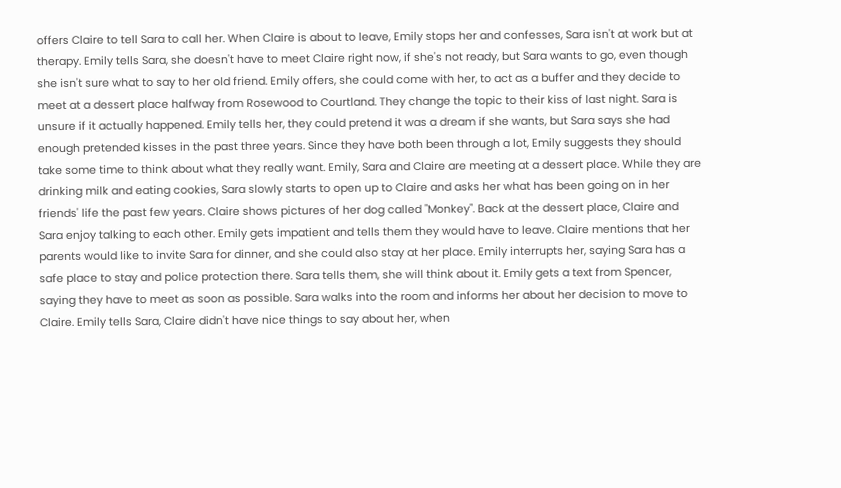offers Claire to tell Sara to call her. When Claire is about to leave, Emily stops her and confesses, Sara isn't at work but at therapy. Emily tells Sara, she doesn't have to meet Claire right now, if she's not ready, but Sara wants to go, even though she isn't sure what to say to her old friend. Emily offers, she could come with her, to act as a buffer and they decide to meet at a dessert place halfway from Rosewood to Courtland. They change the topic to their kiss of last night. Sara is unsure if it actually happened. Emily tells her, they could pretend it was a dream if she wants, but Sara says she had enough pretended kisses in the past three years. Since they have both been through a lot, Emily suggests they should take some time to think about what they really want. Emily, Sara and Claire are meeting at a dessert place. While they are drinking milk and eating cookies, Sara slowly starts to open up to Claire and asks her what has been going on in her friends' life the past few years. Claire shows pictures of her dog called "Monkey". Back at the dessert place, Claire and Sara enjoy talking to each other. Emily gets impatient and tells them they would have to leave. Claire mentions that her parents would like to invite Sara for dinner, and she could also stay at her place. Emily interrupts her, saying Sara has a safe place to stay and police protection there. Sara tells them, she will think about it. Emily gets a text from Spencer, saying they have to meet as soon as possible. Sara walks into the room and informs her about her decision to move to Claire. Emily tells Sara, Claire didn't have nice things to say about her, when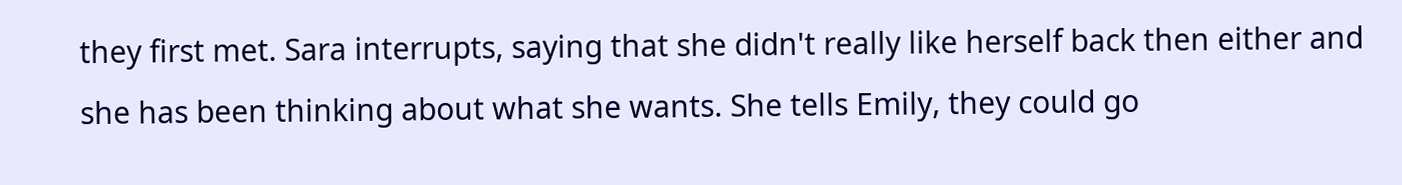they first met. Sara interrupts, saying that she didn't really like herself back then either and she has been thinking about what she wants. She tells Emily, they could go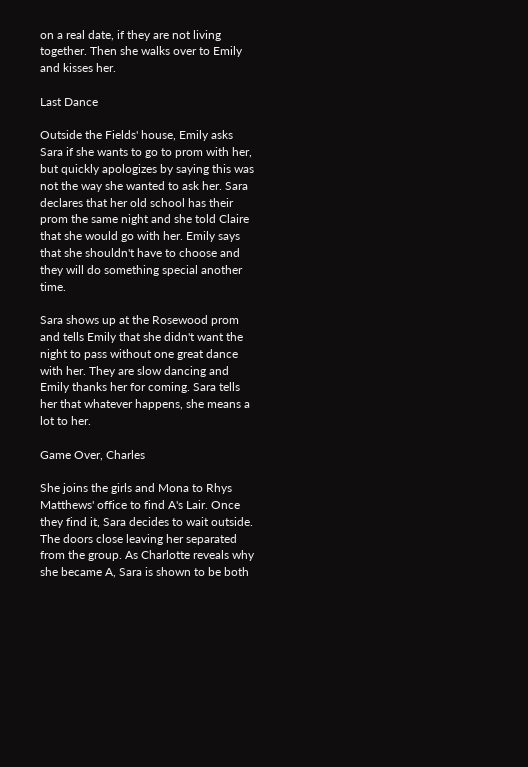on a real date, if they are not living together. Then she walks over to Emily and kisses her.

Last Dance

Outside the Fields' house, Emily asks Sara if she wants to go to prom with her, but quickly apologizes by saying this was not the way she wanted to ask her. Sara declares that her old school has their prom the same night and she told Claire that she would go with her. Emily says that she shouldn't have to choose and they will do something special another time.

Sara shows up at the Rosewood prom and tells Emily that she didn't want the night to pass without one great dance with her. They are slow dancing and Emily thanks her for coming. Sara tells her that whatever happens, she means a lot to her.

Game Over, Charles

She joins the girls and Mona to Rhys Matthews' office to find A's Lair. Once they find it, Sara decides to wait outside. The doors close leaving her separated from the group. As Charlotte reveals why she became A, Sara is shown to be both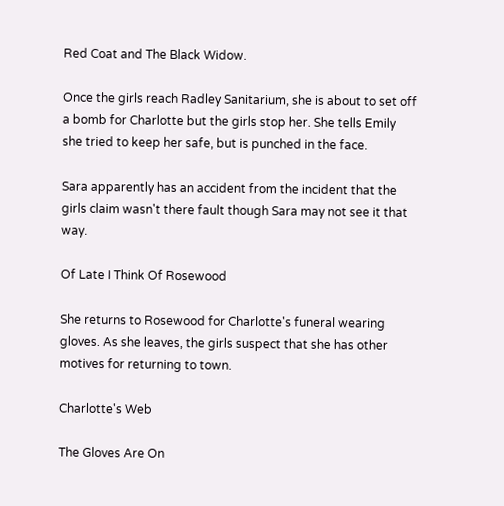Red Coat and The Black Widow.

Once the girls reach Radley Sanitarium, she is about to set off a bomb for Charlotte but the girls stop her. She tells Emily she tried to keep her safe, but is punched in the face.

Sara apparently has an accident from the incident that the girls claim wasn't there fault though Sara may not see it that way.

Of Late I Think Of Rosewood

She returns to Rosewood for Charlotte's funeral wearing gloves. As she leaves, the girls suspect that she has other motives for returning to town.

Charlotte's Web

The Gloves Are On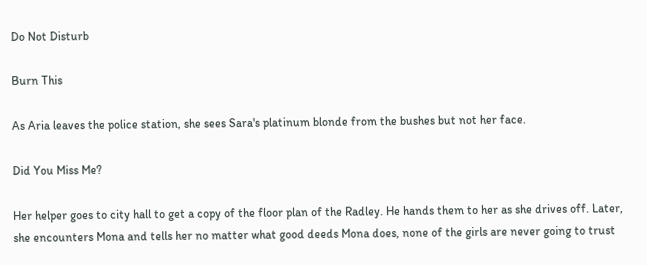Do Not Disturb

Burn This

As Aria leaves the police station, she sees Sara's platinum blonde from the bushes but not her face.

Did You Miss Me?

Her helper goes to city hall to get a copy of the floor plan of the Radley. He hands them to her as she drives off. Later, she encounters Mona and tells her no matter what good deeds Mona does, none of the girls are never going to trust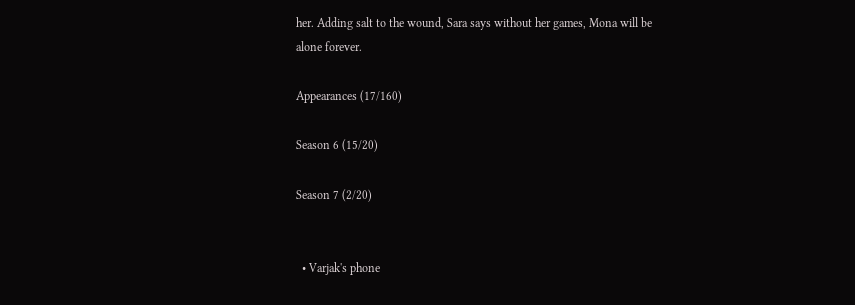her. Adding salt to the wound, Sara says without her games, Mona will be alone forever.

Appearances (17/160)

Season 6 (15/20)

Season 7 (2/20)


  • Varjak's phone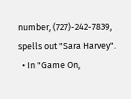number, (727)-242-7839, spells out "Sara Harvey".
  • In "Game On,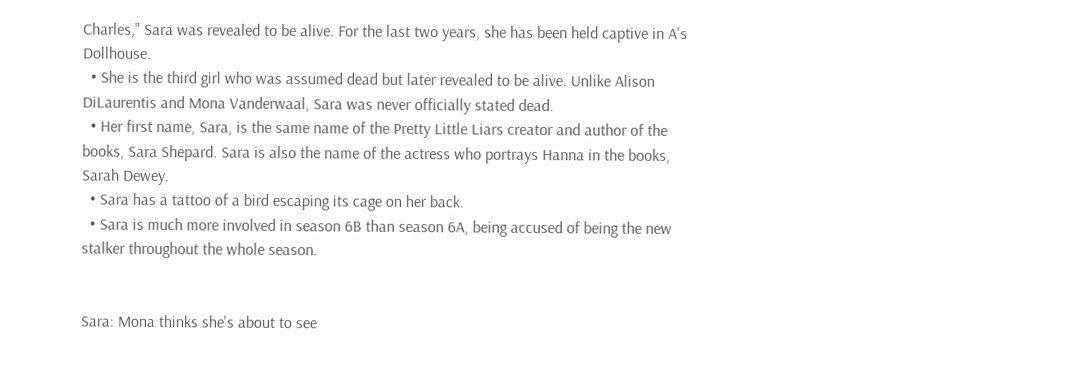Charles," Sara was revealed to be alive. For the last two years, she has been held captive in A's Dollhouse.
  • She is the third girl who was assumed dead but later revealed to be alive. Unlike Alison DiLaurentis and Mona Vanderwaal, Sara was never officially stated dead.
  • Her first name, Sara, is the same name of the Pretty Little Liars creator and author of the books, Sara Shepard. Sara is also the name of the actress who portrays Hanna in the books, Sarah Dewey.
  • Sara has a tattoo of a bird escaping its cage on her back.
  • Sara is much more involved in season 6B than season 6A, being accused of being the new stalker throughout the whole season.


Sara: Mona thinks she's about to see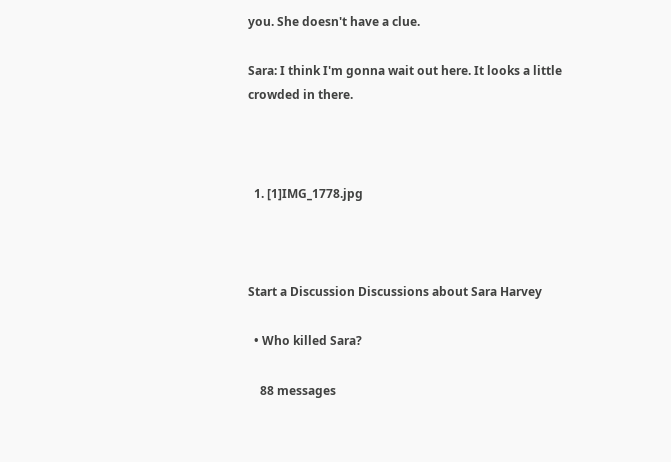you. She doesn't have a clue.

Sara: I think I'm gonna wait out here. It looks a little crowded in there.



  1. [1]IMG_1778.jpg



Start a Discussion Discussions about Sara Harvey

  • Who killed Sara?

    88 messages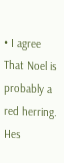• I agree That Noel is probably a red herring. Hes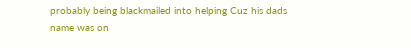probably being blackmailed into helping Cuz his dads name was on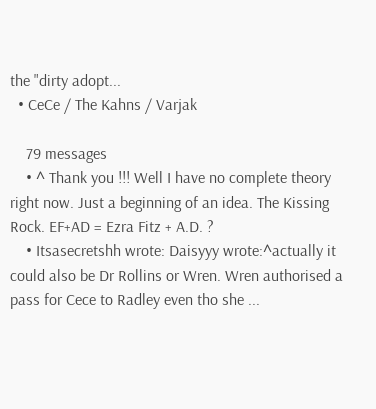the "dirty adopt...
  • CeCe / The Kahns / Varjak

    79 messages
    • ^ Thank you !!! Well I have no complete theory right now. Just a beginning of an idea. The Kissing Rock. EF+AD = Ezra Fitz + A.D. ?
    • Itsasecretshh wrote: Daisyyy wrote:^actually it could also be Dr Rollins or Wren. Wren authorised a pass for Cece to Radley even tho she ...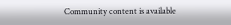Community content is available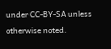under CC-BY-SA unless otherwise noted.